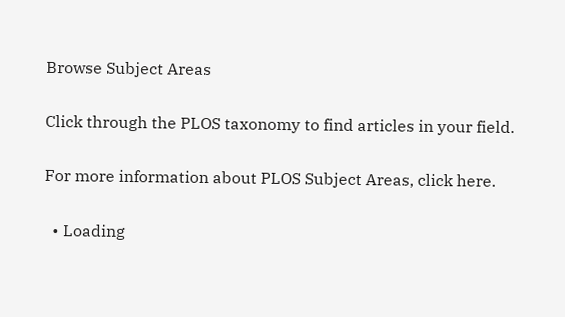Browse Subject Areas

Click through the PLOS taxonomy to find articles in your field.

For more information about PLOS Subject Areas, click here.

  • Loading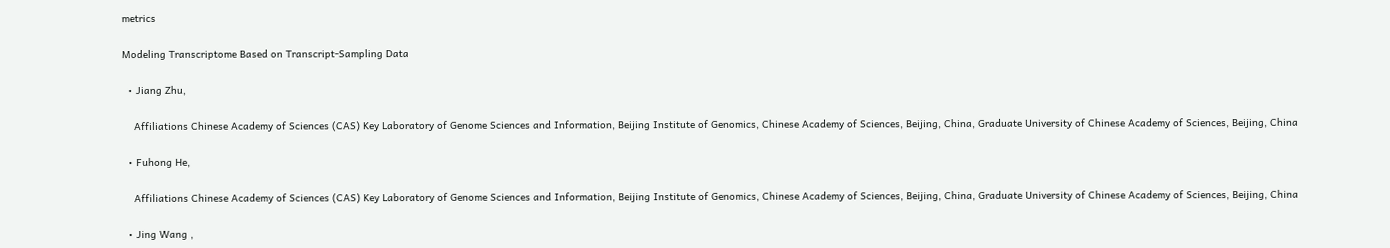metrics

Modeling Transcriptome Based on Transcript-Sampling Data

  • Jiang Zhu,

    Affiliations Chinese Academy of Sciences (CAS) Key Laboratory of Genome Sciences and Information, Beijing Institute of Genomics, Chinese Academy of Sciences, Beijing, China, Graduate University of Chinese Academy of Sciences, Beijing, China

  • Fuhong He,

    Affiliations Chinese Academy of Sciences (CAS) Key Laboratory of Genome Sciences and Information, Beijing Institute of Genomics, Chinese Academy of Sciences, Beijing, China, Graduate University of Chinese Academy of Sciences, Beijing, China

  • Jing Wang ,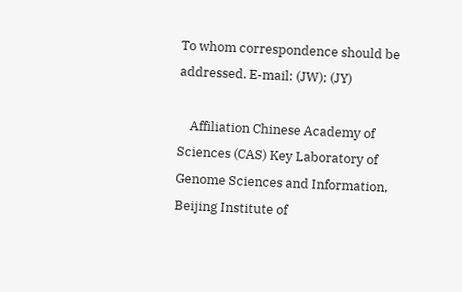To whom correspondence should be addressed. E-mail: (JW); (JY)

    Affiliation Chinese Academy of Sciences (CAS) Key Laboratory of Genome Sciences and Information, Beijing Institute of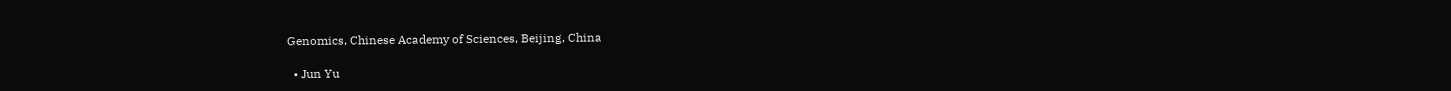Genomics, Chinese Academy of Sciences, Beijing, China

  • Jun Yu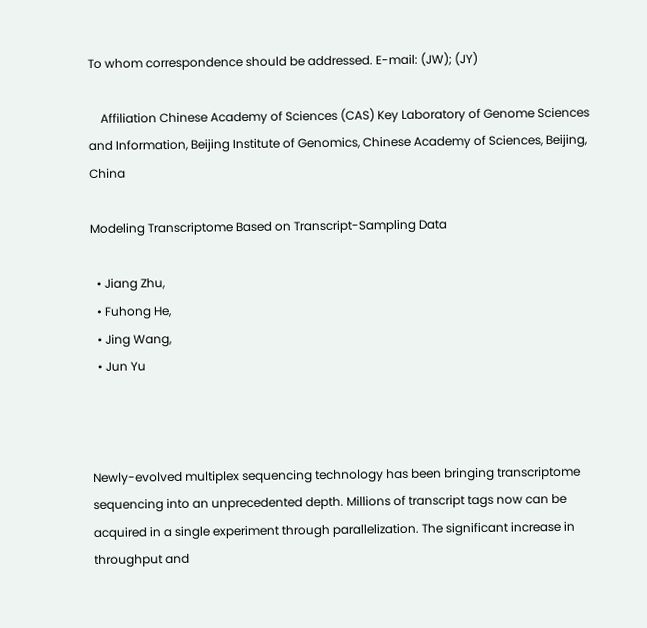To whom correspondence should be addressed. E-mail: (JW); (JY)

    Affiliation Chinese Academy of Sciences (CAS) Key Laboratory of Genome Sciences and Information, Beijing Institute of Genomics, Chinese Academy of Sciences, Beijing, China

Modeling Transcriptome Based on Transcript-Sampling Data

  • Jiang Zhu,
  • Fuhong He,
  • Jing Wang,
  • Jun Yu



Newly-evolved multiplex sequencing technology has been bringing transcriptome sequencing into an unprecedented depth. Millions of transcript tags now can be acquired in a single experiment through parallelization. The significant increase in throughput and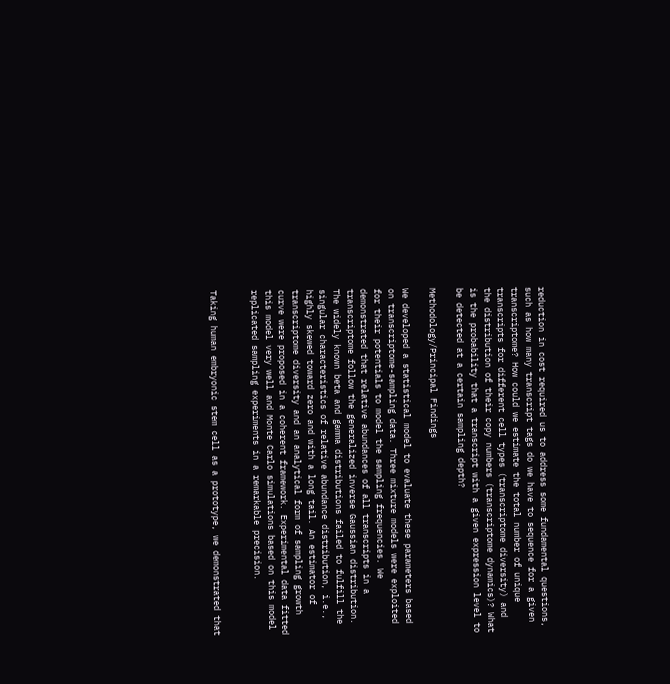reduction in cost required us to address some fundamental questions, such as how many transcript tags do we have to sequence for a given transcriptome? How could we estimate the total number of unique transcripts for different cell types (transcriptome diversity) and the distribution of their copy numbers (transcriptome dynamics)? What is the probability that a transcript with a given expression level to be detected at a certain sampling depth?

Methodology/Principal Findings

We developed a statistical model to evaluate these parameters based on transcriptome-sampling data. Three mixture models were exploited for their potentials to model the sampling frequencies. We demonstrated that relative abundances of all transcripts in a transcriptome follow the generalized inverse Gaussian distribution. The widely known beta and gamma distributions failed to fulfill the singular characteristics of relative abundance distribution, i.e., highly skewed toward zero and with a long tail. An estimator of transcriptome diversity and an analytical form of sampling growth curve were proposed in a coherent framework. Experimental data fitted this model very well and Monte Carlo simulations based on this model replicated sampling experiments in a remarkable precision.


Taking human embryonic stem cell as a prototype, we demonstrated that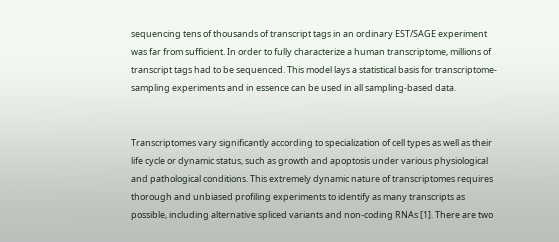sequencing tens of thousands of transcript tags in an ordinary EST/SAGE experiment was far from sufficient. In order to fully characterize a human transcriptome, millions of transcript tags had to be sequenced. This model lays a statistical basis for transcriptome-sampling experiments and in essence can be used in all sampling-based data.


Transcriptomes vary significantly according to specialization of cell types as well as their life cycle or dynamic status, such as growth and apoptosis under various physiological and pathological conditions. This extremely dynamic nature of transcriptomes requires thorough and unbiased profiling experiments to identify as many transcripts as possible, including alternative spliced variants and non-coding RNAs [1]. There are two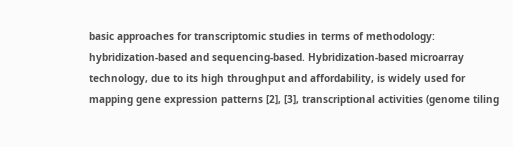basic approaches for transcriptomic studies in terms of methodology: hybridization-based and sequencing-based. Hybridization-based microarray technology, due to its high throughput and affordability, is widely used for mapping gene expression patterns [2], [3], transcriptional activities (genome tiling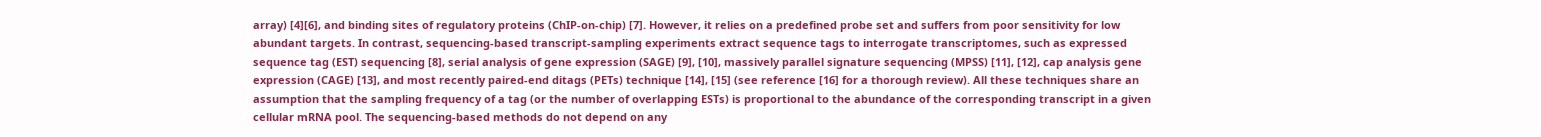array) [4][6], and binding sites of regulatory proteins (ChIP-on-chip) [7]. However, it relies on a predefined probe set and suffers from poor sensitivity for low abundant targets. In contrast, sequencing-based transcript-sampling experiments extract sequence tags to interrogate transcriptomes, such as expressed sequence tag (EST) sequencing [8], serial analysis of gene expression (SAGE) [9], [10], massively parallel signature sequencing (MPSS) [11], [12], cap analysis gene expression (CAGE) [13], and most recently paired-end ditags (PETs) technique [14], [15] (see reference [16] for a thorough review). All these techniques share an assumption that the sampling frequency of a tag (or the number of overlapping ESTs) is proportional to the abundance of the corresponding transcript in a given cellular mRNA pool. The sequencing-based methods do not depend on any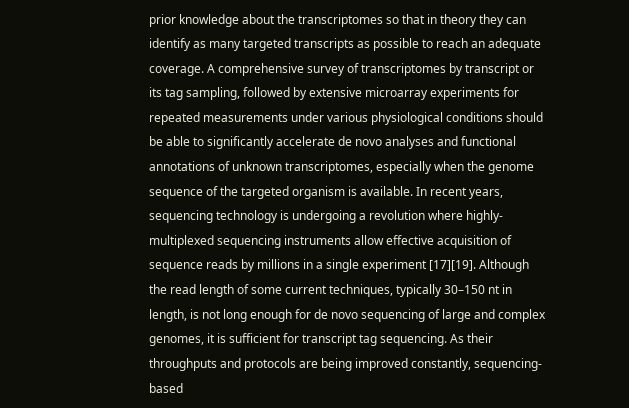prior knowledge about the transcriptomes so that in theory they can identify as many targeted transcripts as possible to reach an adequate coverage. A comprehensive survey of transcriptomes by transcript or its tag sampling, followed by extensive microarray experiments for repeated measurements under various physiological conditions should be able to significantly accelerate de novo analyses and functional annotations of unknown transcriptomes, especially when the genome sequence of the targeted organism is available. In recent years, sequencing technology is undergoing a revolution where highly-multiplexed sequencing instruments allow effective acquisition of sequence reads by millions in a single experiment [17][19]. Although the read length of some current techniques, typically 30–150 nt in length, is not long enough for de novo sequencing of large and complex genomes, it is sufficient for transcript tag sequencing. As their throughputs and protocols are being improved constantly, sequencing-based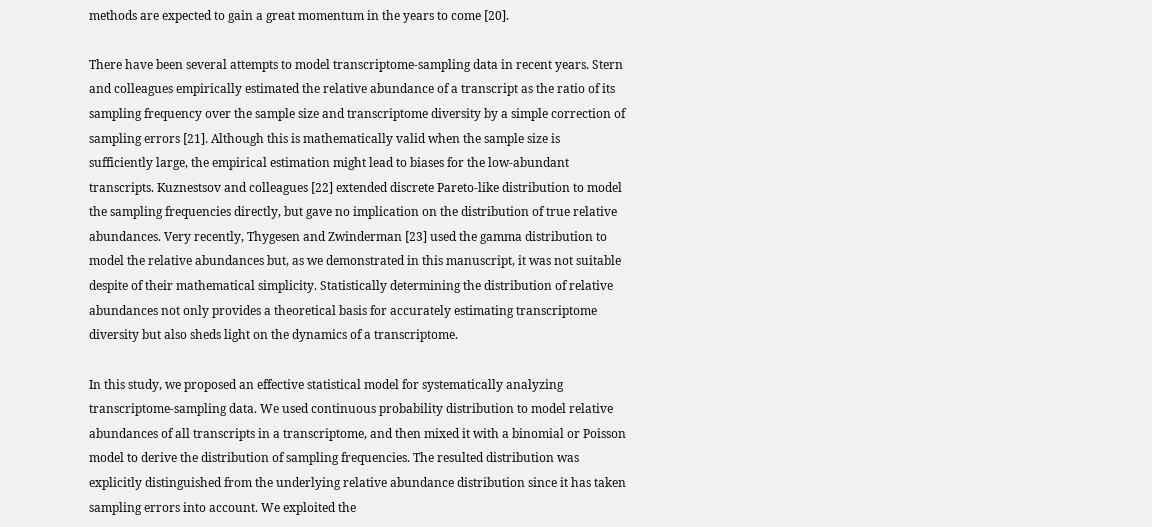methods are expected to gain a great momentum in the years to come [20].

There have been several attempts to model transcriptome-sampling data in recent years. Stern and colleagues empirically estimated the relative abundance of a transcript as the ratio of its sampling frequency over the sample size and transcriptome diversity by a simple correction of sampling errors [21]. Although this is mathematically valid when the sample size is sufficiently large, the empirical estimation might lead to biases for the low-abundant transcripts. Kuznestsov and colleagues [22] extended discrete Pareto-like distribution to model the sampling frequencies directly, but gave no implication on the distribution of true relative abundances. Very recently, Thygesen and Zwinderman [23] used the gamma distribution to model the relative abundances but, as we demonstrated in this manuscript, it was not suitable despite of their mathematical simplicity. Statistically determining the distribution of relative abundances not only provides a theoretical basis for accurately estimating transcriptome diversity but also sheds light on the dynamics of a transcriptome.

In this study, we proposed an effective statistical model for systematically analyzing transcriptome-sampling data. We used continuous probability distribution to model relative abundances of all transcripts in a transcriptome, and then mixed it with a binomial or Poisson model to derive the distribution of sampling frequencies. The resulted distribution was explicitly distinguished from the underlying relative abundance distribution since it has taken sampling errors into account. We exploited the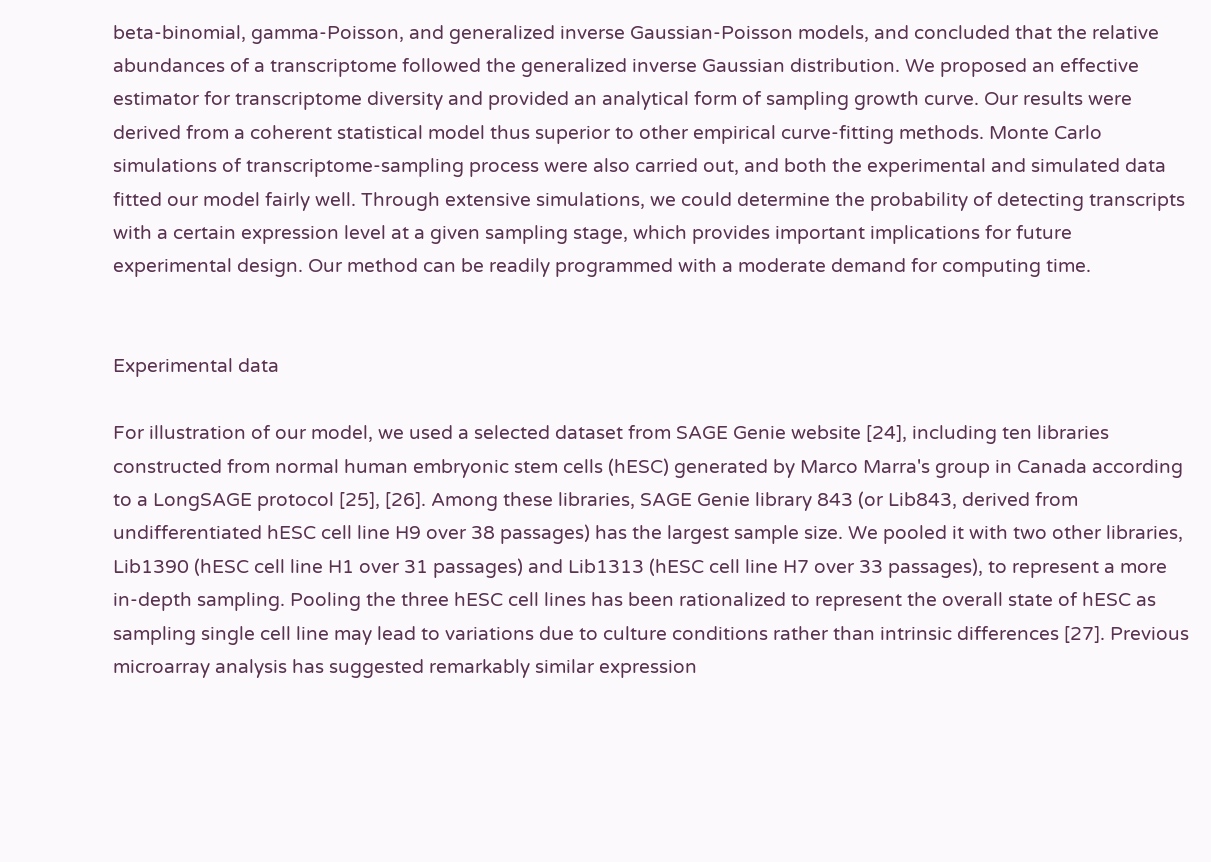beta-binomial, gamma-Poisson, and generalized inverse Gaussian-Poisson models, and concluded that the relative abundances of a transcriptome followed the generalized inverse Gaussian distribution. We proposed an effective estimator for transcriptome diversity and provided an analytical form of sampling growth curve. Our results were derived from a coherent statistical model thus superior to other empirical curve-fitting methods. Monte Carlo simulations of transcriptome-sampling process were also carried out, and both the experimental and simulated data fitted our model fairly well. Through extensive simulations, we could determine the probability of detecting transcripts with a certain expression level at a given sampling stage, which provides important implications for future experimental design. Our method can be readily programmed with a moderate demand for computing time.


Experimental data

For illustration of our model, we used a selected dataset from SAGE Genie website [24], including ten libraries constructed from normal human embryonic stem cells (hESC) generated by Marco Marra's group in Canada according to a LongSAGE protocol [25], [26]. Among these libraries, SAGE Genie library 843 (or Lib843, derived from undifferentiated hESC cell line H9 over 38 passages) has the largest sample size. We pooled it with two other libraries, Lib1390 (hESC cell line H1 over 31 passages) and Lib1313 (hESC cell line H7 over 33 passages), to represent a more in-depth sampling. Pooling the three hESC cell lines has been rationalized to represent the overall state of hESC as sampling single cell line may lead to variations due to culture conditions rather than intrinsic differences [27]. Previous microarray analysis has suggested remarkably similar expression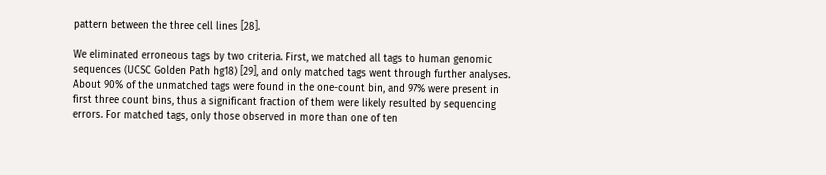pattern between the three cell lines [28].

We eliminated erroneous tags by two criteria. First, we matched all tags to human genomic sequences (UCSC Golden Path hg18) [29], and only matched tags went through further analyses. About 90% of the unmatched tags were found in the one-count bin, and 97% were present in first three count bins, thus a significant fraction of them were likely resulted by sequencing errors. For matched tags, only those observed in more than one of ten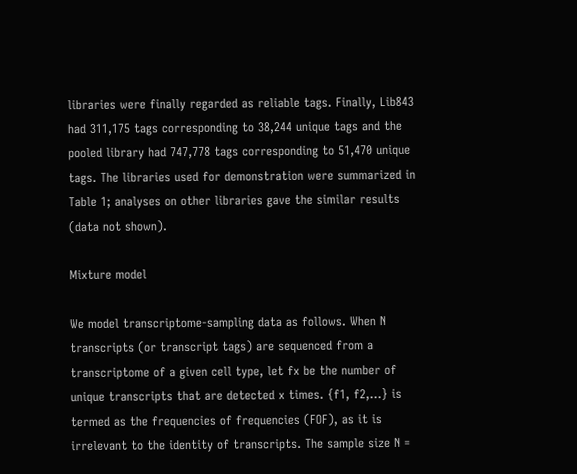libraries were finally regarded as reliable tags. Finally, Lib843 had 311,175 tags corresponding to 38,244 unique tags and the pooled library had 747,778 tags corresponding to 51,470 unique tags. The libraries used for demonstration were summarized in Table 1; analyses on other libraries gave the similar results (data not shown).

Mixture model

We model transcriptome-sampling data as follows. When N transcripts (or transcript tags) are sequenced from a transcriptome of a given cell type, let fx be the number of unique transcripts that are detected x times. {f1, f2,…} is termed as the frequencies of frequencies (FOF), as it is irrelevant to the identity of transcripts. The sample size N =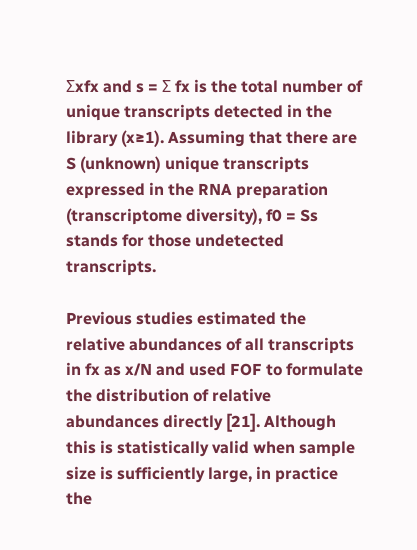Σxfx and s = Σ fx is the total number of unique transcripts detected in the library (x≥1). Assuming that there are S (unknown) unique transcripts expressed in the RNA preparation (transcriptome diversity), f0 = Ss stands for those undetected transcripts.

Previous studies estimated the relative abundances of all transcripts in fx as x/N and used FOF to formulate the distribution of relative abundances directly [21]. Although this is statistically valid when sample size is sufficiently large, in practice the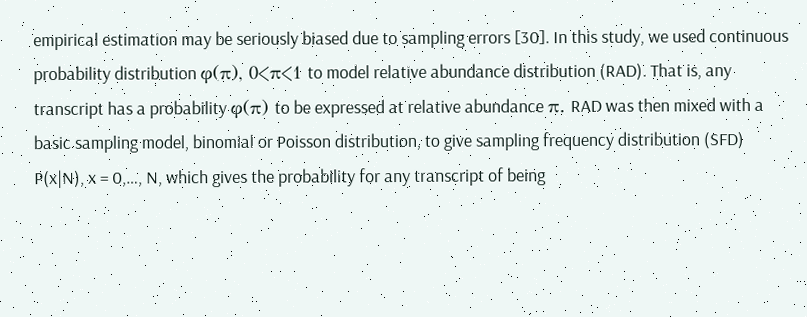empirical estimation may be seriously biased due to sampling errors [30]. In this study, we used continuous probability distribution φ(π), 0<π<1 to model relative abundance distribution (RAD). That is, any transcript has a probability φ(π) to be expressed at relative abundance π. RAD was then mixed with a basic sampling model, binomial or Poisson distribution, to give sampling frequency distribution (SFD) P(x|N), x = 0,…, N, which gives the probability for any transcript of being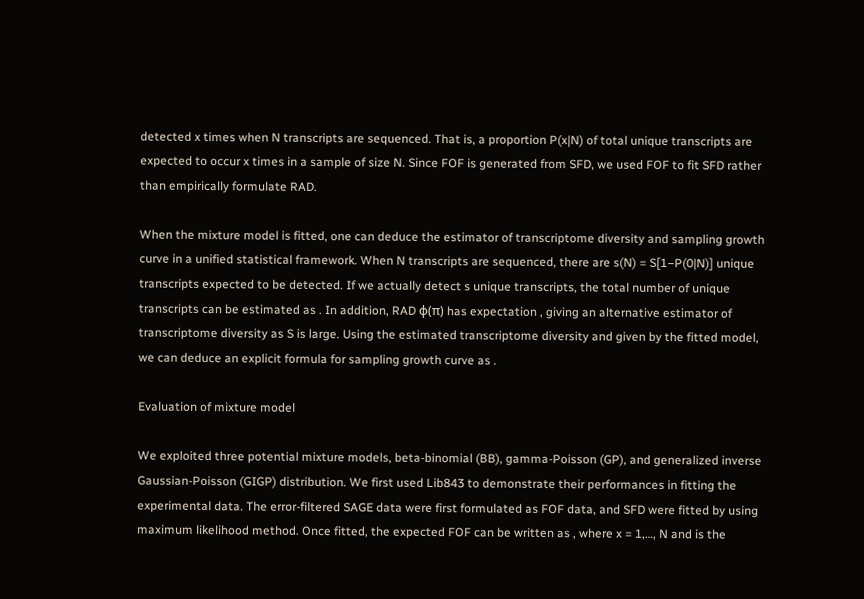detected x times when N transcripts are sequenced. That is, a proportion P(x|N) of total unique transcripts are expected to occur x times in a sample of size N. Since FOF is generated from SFD, we used FOF to fit SFD rather than empirically formulate RAD.

When the mixture model is fitted, one can deduce the estimator of transcriptome diversity and sampling growth curve in a unified statistical framework. When N transcripts are sequenced, there are s(N) = S[1−P(0|N)] unique transcripts expected to be detected. If we actually detect s unique transcripts, the total number of unique transcripts can be estimated as . In addition, RAD φ(π) has expectation , giving an alternative estimator of transcriptome diversity as S is large. Using the estimated transcriptome diversity and given by the fitted model, we can deduce an explicit formula for sampling growth curve as .

Evaluation of mixture model

We exploited three potential mixture models, beta-binomial (BB), gamma-Poisson (GP), and generalized inverse Gaussian-Poisson (GIGP) distribution. We first used Lib843 to demonstrate their performances in fitting the experimental data. The error-filtered SAGE data were first formulated as FOF data, and SFD were fitted by using maximum likelihood method. Once fitted, the expected FOF can be written as , where x = 1,…, N and is the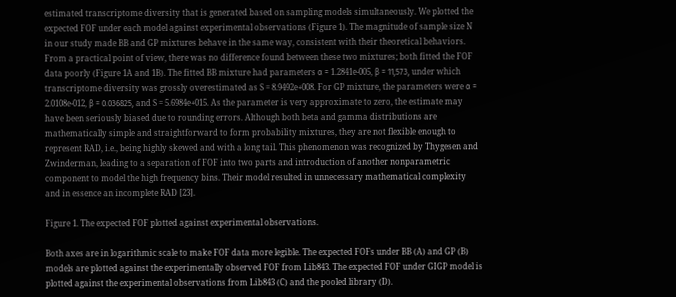estimated transcriptome diversity that is generated based on sampling models simultaneously. We plotted the expected FOF under each model against experimental observations (Figure 1). The magnitude of sample size N in our study made BB and GP mixtures behave in the same way, consistent with their theoretical behaviors. From a practical point of view, there was no difference found between these two mixtures; both fitted the FOF data poorly (Figure 1A and 1B). The fitted BB mixture had parameters α = 1.2841e-005, β = 11,573, under which transcriptome diversity was grossly overestimated as S = 8.9492e+008. For GP mixture, the parameters were α = 2.0108e-012, β = 0.036825, and S = 5.6984e+015. As the parameter is very approximate to zero, the estimate may have been seriously biased due to rounding errors. Although both beta and gamma distributions are mathematically simple and straightforward to form probability mixtures, they are not flexible enough to represent RAD, i.e., being highly skewed and with a long tail. This phenomenon was recognized by Thygesen and Zwinderman, leading to a separation of FOF into two parts and introduction of another nonparametric component to model the high frequency bins. Their model resulted in unnecessary mathematical complexity and in essence an incomplete RAD [23].

Figure 1. The expected FOF plotted against experimental observations.

Both axes are in logarithmic scale to make FOF data more legible. The expected FOFs under BB (A) and GP (B) models are plotted against the experimentally observed FOF from Lib843. The expected FOF under GIGP model is plotted against the experimental observations from Lib843 (C) and the pooled library (D).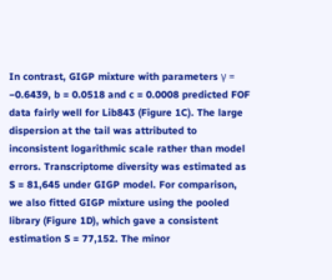In contrast, GIGP mixture with parameters γ = −0.6439, b = 0.0518 and c = 0.0008 predicted FOF data fairly well for Lib843 (Figure 1C). The large dispersion at the tail was attributed to inconsistent logarithmic scale rather than model errors. Transcriptome diversity was estimated as S = 81,645 under GIGP model. For comparison, we also fitted GIGP mixture using the pooled library (Figure 1D), which gave a consistent estimation S = 77,152. The minor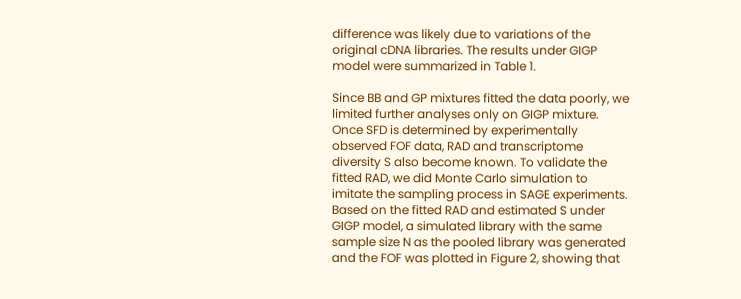difference was likely due to variations of the original cDNA libraries. The results under GIGP model were summarized in Table 1.

Since BB and GP mixtures fitted the data poorly, we limited further analyses only on GIGP mixture. Once SFD is determined by experimentally observed FOF data, RAD and transcriptome diversity S also become known. To validate the fitted RAD, we did Monte Carlo simulation to imitate the sampling process in SAGE experiments. Based on the fitted RAD and estimated S under GIGP model, a simulated library with the same sample size N as the pooled library was generated and the FOF was plotted in Figure 2, showing that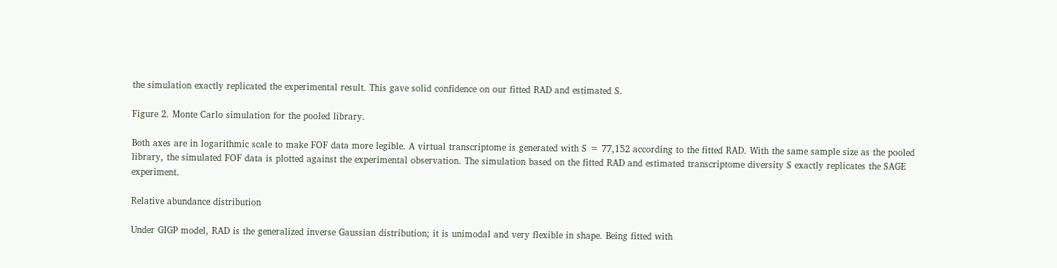the simulation exactly replicated the experimental result. This gave solid confidence on our fitted RAD and estimated S.

Figure 2. Monte Carlo simulation for the pooled library.

Both axes are in logarithmic scale to make FOF data more legible. A virtual transcriptome is generated with S = 77,152 according to the fitted RAD. With the same sample size as the pooled library, the simulated FOF data is plotted against the experimental observation. The simulation based on the fitted RAD and estimated transcriptome diversity S exactly replicates the SAGE experiment.

Relative abundance distribution

Under GIGP model, RAD is the generalized inverse Gaussian distribution; it is unimodal and very flexible in shape. Being fitted with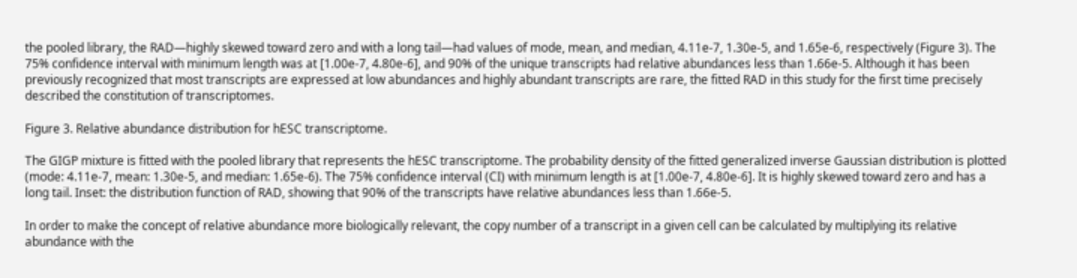the pooled library, the RAD—highly skewed toward zero and with a long tail—had values of mode, mean, and median, 4.11e-7, 1.30e-5, and 1.65e-6, respectively (Figure 3). The 75% confidence interval with minimum length was at [1.00e-7, 4.80e-6], and 90% of the unique transcripts had relative abundances less than 1.66e-5. Although it has been previously recognized that most transcripts are expressed at low abundances and highly abundant transcripts are rare, the fitted RAD in this study for the first time precisely described the constitution of transcriptomes.

Figure 3. Relative abundance distribution for hESC transcriptome.

The GIGP mixture is fitted with the pooled library that represents the hESC transcriptome. The probability density of the fitted generalized inverse Gaussian distribution is plotted (mode: 4.11e-7, mean: 1.30e-5, and median: 1.65e-6). The 75% confidence interval (CI) with minimum length is at [1.00e-7, 4.80e-6]. It is highly skewed toward zero and has a long tail. Inset: the distribution function of RAD, showing that 90% of the transcripts have relative abundances less than 1.66e-5.

In order to make the concept of relative abundance more biologically relevant, the copy number of a transcript in a given cell can be calculated by multiplying its relative abundance with the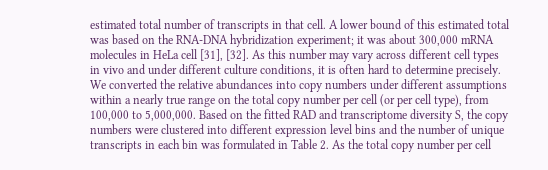estimated total number of transcripts in that cell. A lower bound of this estimated total was based on the RNA-DNA hybridization experiment; it was about 300,000 mRNA molecules in HeLa cell [31], [32]. As this number may vary across different cell types in vivo and under different culture conditions, it is often hard to determine precisely. We converted the relative abundances into copy numbers under different assumptions within a nearly true range on the total copy number per cell (or per cell type), from 100,000 to 5,000,000. Based on the fitted RAD and transcriptome diversity S, the copy numbers were clustered into different expression level bins and the number of unique transcripts in each bin was formulated in Table 2. As the total copy number per cell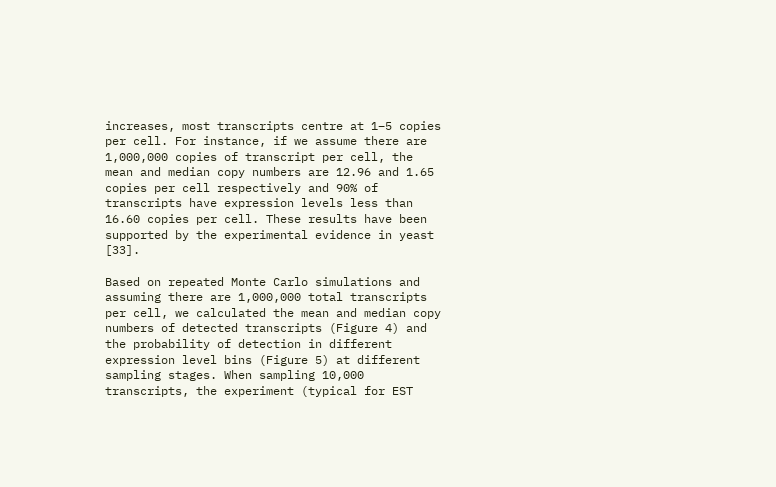increases, most transcripts centre at 1–5 copies per cell. For instance, if we assume there are 1,000,000 copies of transcript per cell, the mean and median copy numbers are 12.96 and 1.65 copies per cell respectively and 90% of transcripts have expression levels less than 16.60 copies per cell. These results have been supported by the experimental evidence in yeast [33].

Based on repeated Monte Carlo simulations and assuming there are 1,000,000 total transcripts per cell, we calculated the mean and median copy numbers of detected transcripts (Figure 4) and the probability of detection in different expression level bins (Figure 5) at different sampling stages. When sampling 10,000 transcripts, the experiment (typical for EST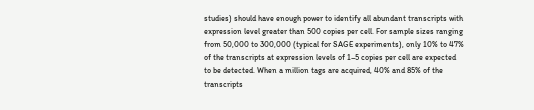studies) should have enough power to identify all abundant transcripts with expression level greater than 500 copies per cell. For sample sizes ranging from 50,000 to 300,000 (typical for SAGE experiments), only 10% to 47% of the transcripts at expression levels of 1–5 copies per cell are expected to be detected. When a million tags are acquired, 40% and 85% of the transcripts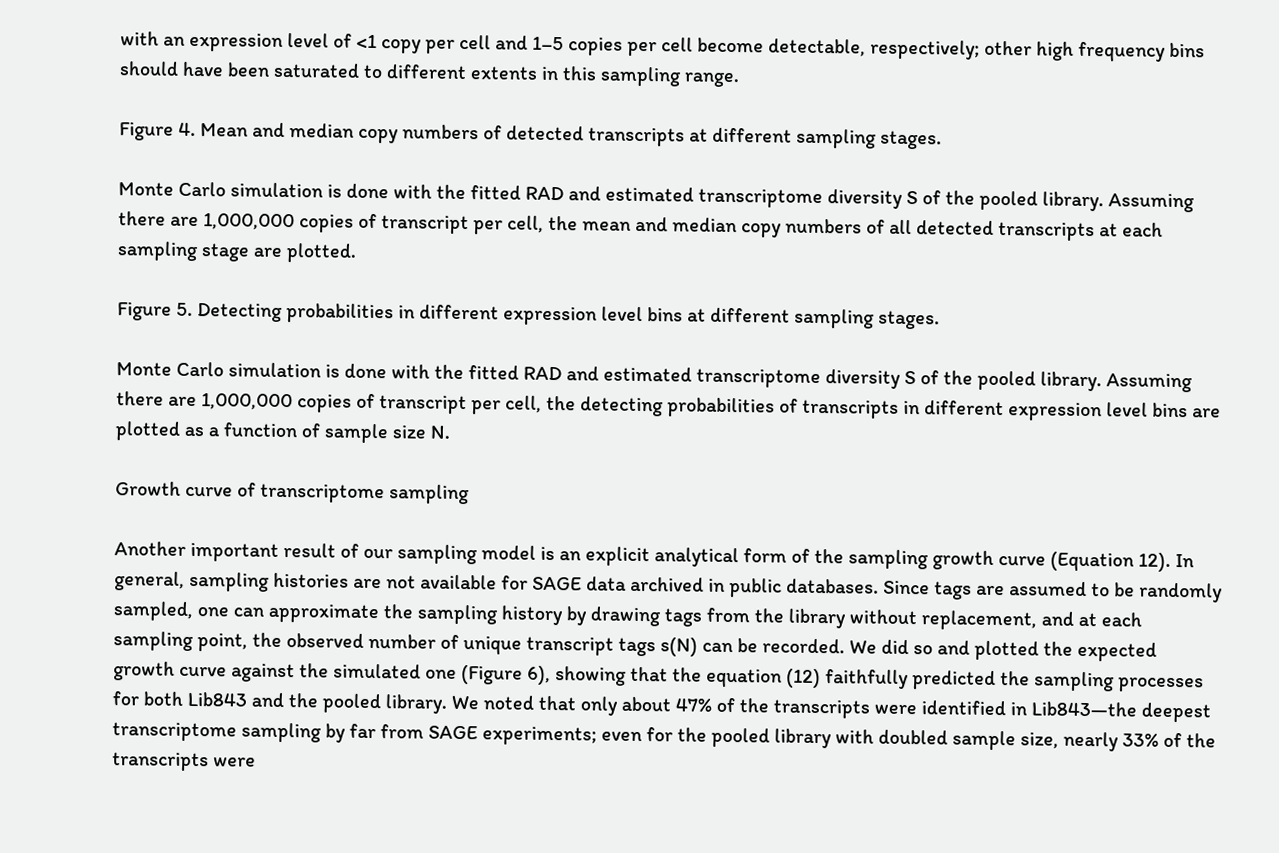with an expression level of <1 copy per cell and 1–5 copies per cell become detectable, respectively; other high frequency bins should have been saturated to different extents in this sampling range.

Figure 4. Mean and median copy numbers of detected transcripts at different sampling stages.

Monte Carlo simulation is done with the fitted RAD and estimated transcriptome diversity S of the pooled library. Assuming there are 1,000,000 copies of transcript per cell, the mean and median copy numbers of all detected transcripts at each sampling stage are plotted.

Figure 5. Detecting probabilities in different expression level bins at different sampling stages.

Monte Carlo simulation is done with the fitted RAD and estimated transcriptome diversity S of the pooled library. Assuming there are 1,000,000 copies of transcript per cell, the detecting probabilities of transcripts in different expression level bins are plotted as a function of sample size N.

Growth curve of transcriptome sampling

Another important result of our sampling model is an explicit analytical form of the sampling growth curve (Equation 12). In general, sampling histories are not available for SAGE data archived in public databases. Since tags are assumed to be randomly sampled, one can approximate the sampling history by drawing tags from the library without replacement, and at each sampling point, the observed number of unique transcript tags s(N) can be recorded. We did so and plotted the expected growth curve against the simulated one (Figure 6), showing that the equation (12) faithfully predicted the sampling processes for both Lib843 and the pooled library. We noted that only about 47% of the transcripts were identified in Lib843—the deepest transcriptome sampling by far from SAGE experiments; even for the pooled library with doubled sample size, nearly 33% of the transcripts were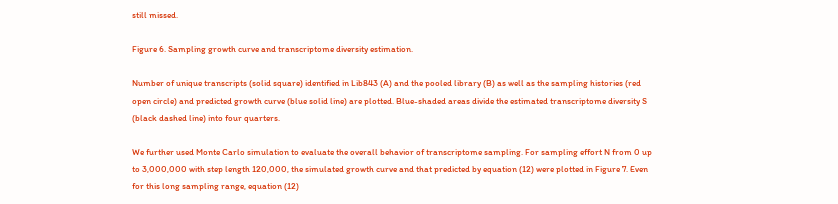still missed.

Figure 6. Sampling growth curve and transcriptome diversity estimation.

Number of unique transcripts (solid square) identified in Lib843 (A) and the pooled library (B) as well as the sampling histories (red open circle) and predicted growth curve (blue solid line) are plotted. Blue-shaded areas divide the estimated transcriptome diversity S (black dashed line) into four quarters.

We further used Monte Carlo simulation to evaluate the overall behavior of transcriptome sampling. For sampling effort N from 0 up to 3,000,000 with step length 120,000, the simulated growth curve and that predicted by equation (12) were plotted in Figure 7. Even for this long sampling range, equation (12)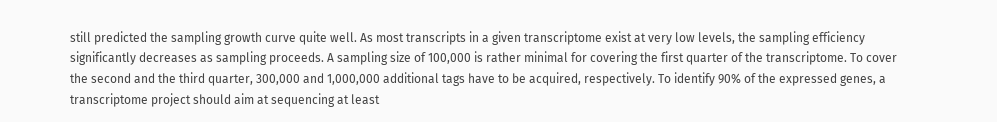still predicted the sampling growth curve quite well. As most transcripts in a given transcriptome exist at very low levels, the sampling efficiency significantly decreases as sampling proceeds. A sampling size of 100,000 is rather minimal for covering the first quarter of the transcriptome. To cover the second and the third quarter, 300,000 and 1,000,000 additional tags have to be acquired, respectively. To identify 90% of the expressed genes, a transcriptome project should aim at sequencing at least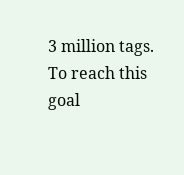3 million tags. To reach this goal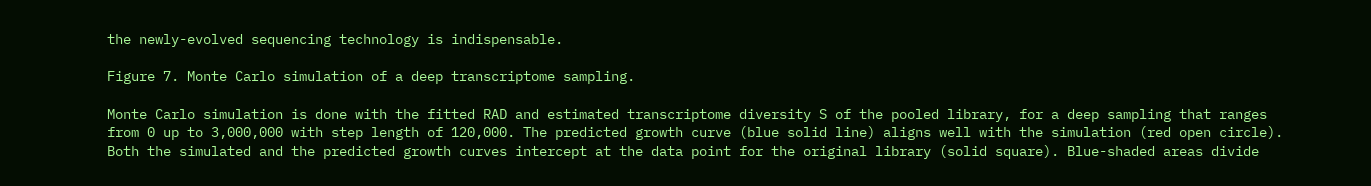the newly-evolved sequencing technology is indispensable.

Figure 7. Monte Carlo simulation of a deep transcriptome sampling.

Monte Carlo simulation is done with the fitted RAD and estimated transcriptome diversity S of the pooled library, for a deep sampling that ranges from 0 up to 3,000,000 with step length of 120,000. The predicted growth curve (blue solid line) aligns well with the simulation (red open circle). Both the simulated and the predicted growth curves intercept at the data point for the original library (solid square). Blue-shaded areas divide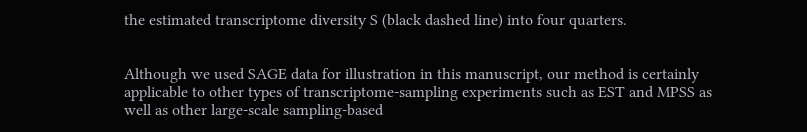the estimated transcriptome diversity S (black dashed line) into four quarters.


Although we used SAGE data for illustration in this manuscript, our method is certainly applicable to other types of transcriptome-sampling experiments such as EST and MPSS as well as other large-scale sampling-based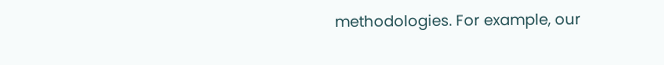methodologies. For example, our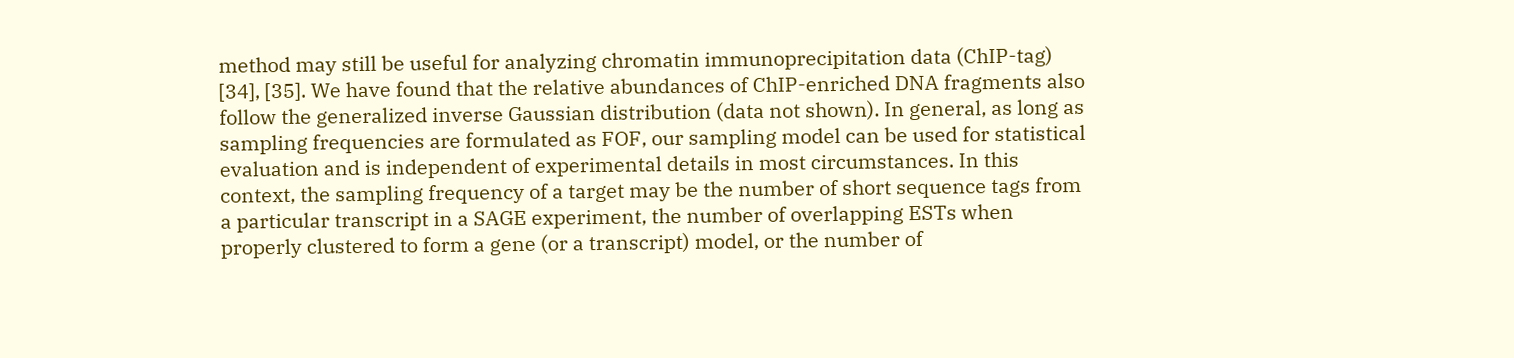method may still be useful for analyzing chromatin immunoprecipitation data (ChIP-tag) [34], [35]. We have found that the relative abundances of ChIP-enriched DNA fragments also follow the generalized inverse Gaussian distribution (data not shown). In general, as long as sampling frequencies are formulated as FOF, our sampling model can be used for statistical evaluation and is independent of experimental details in most circumstances. In this context, the sampling frequency of a target may be the number of short sequence tags from a particular transcript in a SAGE experiment, the number of overlapping ESTs when properly clustered to form a gene (or a transcript) model, or the number of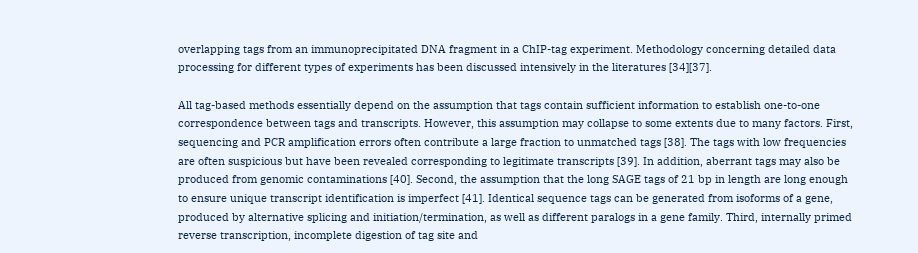overlapping tags from an immunoprecipitated DNA fragment in a ChIP-tag experiment. Methodology concerning detailed data processing for different types of experiments has been discussed intensively in the literatures [34][37].

All tag-based methods essentially depend on the assumption that tags contain sufficient information to establish one-to-one correspondence between tags and transcripts. However, this assumption may collapse to some extents due to many factors. First, sequencing and PCR amplification errors often contribute a large fraction to unmatched tags [38]. The tags with low frequencies are often suspicious but have been revealed corresponding to legitimate transcripts [39]. In addition, aberrant tags may also be produced from genomic contaminations [40]. Second, the assumption that the long SAGE tags of 21 bp in length are long enough to ensure unique transcript identification is imperfect [41]. Identical sequence tags can be generated from isoforms of a gene, produced by alternative splicing and initiation/termination, as well as different paralogs in a gene family. Third, internally primed reverse transcription, incomplete digestion of tag site and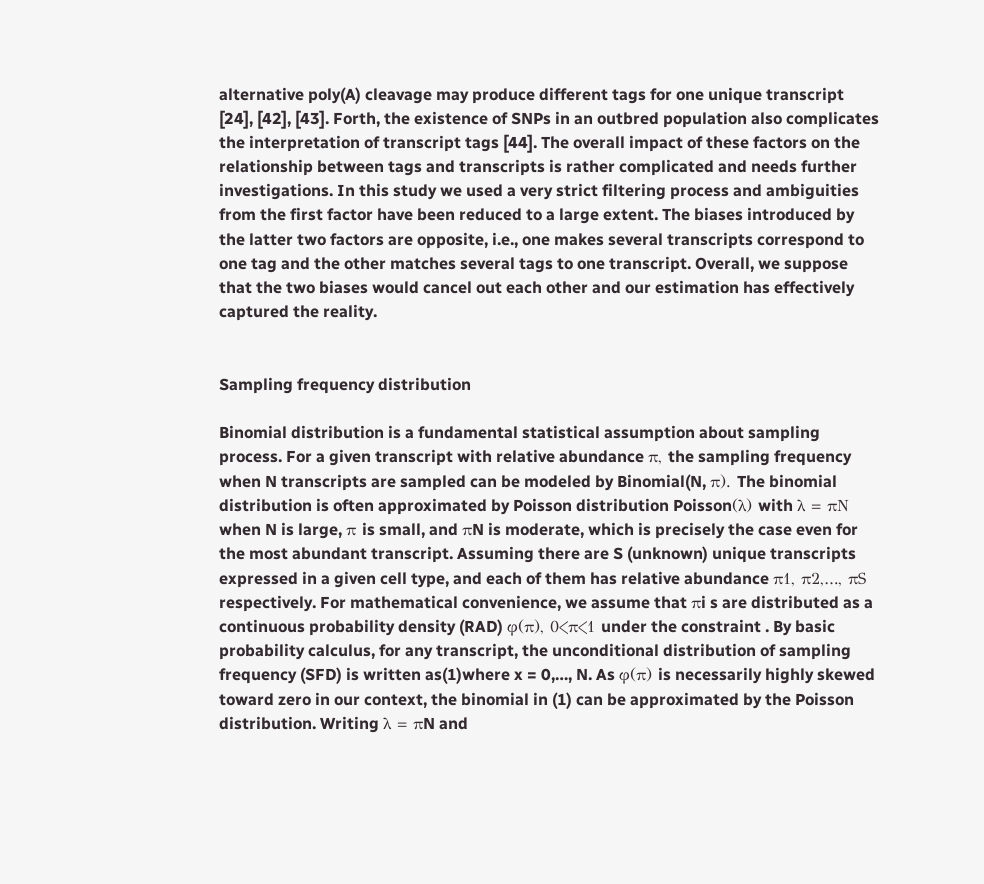alternative poly(A) cleavage may produce different tags for one unique transcript [24], [42], [43]. Forth, the existence of SNPs in an outbred population also complicates the interpretation of transcript tags [44]. The overall impact of these factors on the relationship between tags and transcripts is rather complicated and needs further investigations. In this study we used a very strict filtering process and ambiguities from the first factor have been reduced to a large extent. The biases introduced by the latter two factors are opposite, i.e., one makes several transcripts correspond to one tag and the other matches several tags to one transcript. Overall, we suppose that the two biases would cancel out each other and our estimation has effectively captured the reality.


Sampling frequency distribution

Binomial distribution is a fundamental statistical assumption about sampling process. For a given transcript with relative abundance π, the sampling frequency when N transcripts are sampled can be modeled by Binomial(N, π). The binomial distribution is often approximated by Poisson distribution Poisson(λ) with λ = πN when N is large, π is small, and πN is moderate, which is precisely the case even for the most abundant transcript. Assuming there are S (unknown) unique transcripts expressed in a given cell type, and each of them has relative abundance π1, π2,…, πS respectively. For mathematical convenience, we assume that πi s are distributed as a continuous probability density (RAD) φ(π), 0<π<1 under the constraint . By basic probability calculus, for any transcript, the unconditional distribution of sampling frequency (SFD) is written as(1)where x = 0,…, N. As φ(π) is necessarily highly skewed toward zero in our context, the binomial in (1) can be approximated by the Poisson distribution. Writing λ = πN and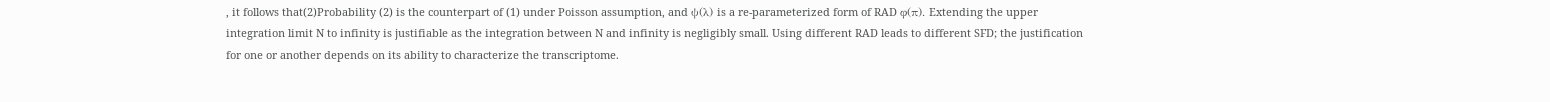, it follows that(2)Probability (2) is the counterpart of (1) under Poisson assumption, and ψ(λ) is a re-parameterized form of RAD φ(π). Extending the upper integration limit N to infinity is justifiable as the integration between N and infinity is negligibly small. Using different RAD leads to different SFD; the justification for one or another depends on its ability to characterize the transcriptome.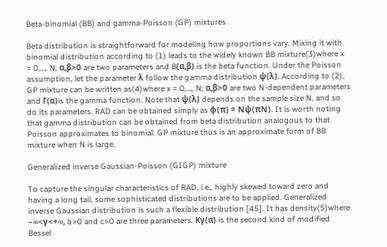Beta-binomial (BB) and gamma-Poisson (GP) mixtures

Beta distribution is straightforward for modeling how proportions vary. Mixing it with binomial distribution according to (1) leads to the widely known BB mixture(3)where x = 0,…, N; α,β>0 are two parameters and B(α,β) is the beta function. Under the Poisson assumption, let the parameter λ follow the gamma distribution ψ(λ). According to (2), GP mixture can be written as(4)where x = 0,…, N; α,β>0 are two N-dependent parameters and Γ(α)is the gamma function. Note that ψ(λ) depends on the sample size N, and so do its parameters. RAD can be obtained simply as φ(π) = Nψ(πN). It is worth noting that gamma distribution can be obtained from beta distribution analogous to that Poisson approximates to binomial. GP mixture thus is an approximate form of BB mixture when N is large.

Generalized inverse Gaussian-Poisson (GIGP) mixture

To capture the singular characteristics of RAD, i.e., highly skewed toward zero and having a long tail, some sophisticated distributions are to be applied. Generalized inverse Gaussian distribution is such a flexible distribution [45]. It has density(5)where −∞<γ<+∞, b>0 and c>0 are three parameters. Kγ(α) is the second kind of modified Bessel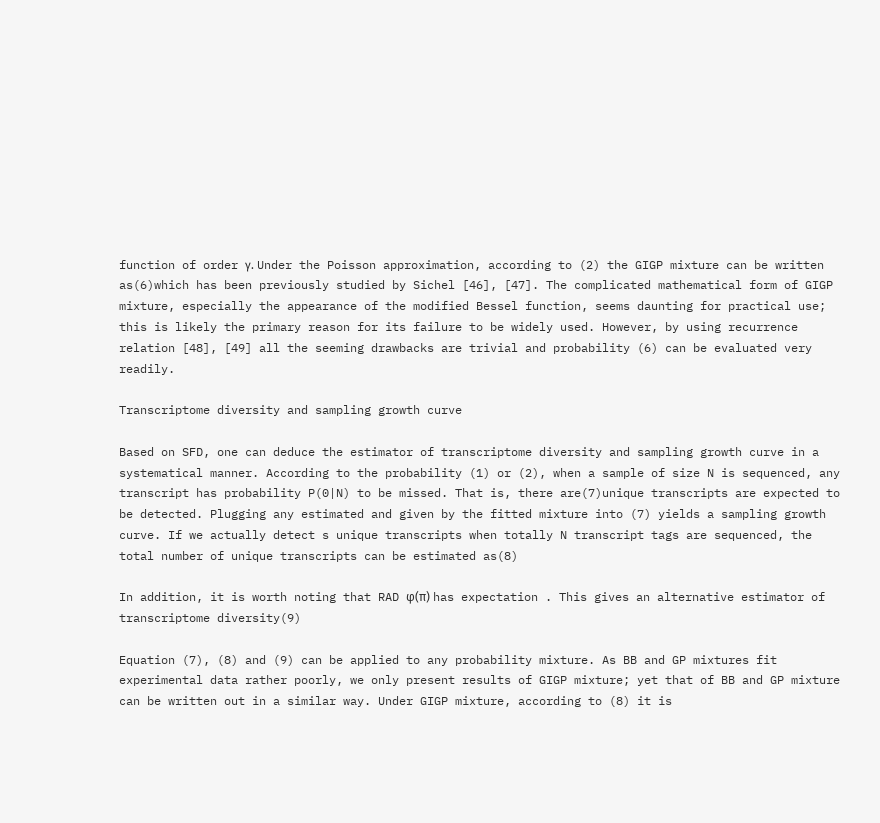function of order γ. Under the Poisson approximation, according to (2) the GIGP mixture can be written as(6)which has been previously studied by Sichel [46], [47]. The complicated mathematical form of GIGP mixture, especially the appearance of the modified Bessel function, seems daunting for practical use; this is likely the primary reason for its failure to be widely used. However, by using recurrence relation [48], [49] all the seeming drawbacks are trivial and probability (6) can be evaluated very readily.

Transcriptome diversity and sampling growth curve

Based on SFD, one can deduce the estimator of transcriptome diversity and sampling growth curve in a systematical manner. According to the probability (1) or (2), when a sample of size N is sequenced, any transcript has probability P(0|N) to be missed. That is, there are(7)unique transcripts are expected to be detected. Plugging any estimated and given by the fitted mixture into (7) yields a sampling growth curve. If we actually detect s unique transcripts when totally N transcript tags are sequenced, the total number of unique transcripts can be estimated as(8)

In addition, it is worth noting that RAD φ(π) has expectation . This gives an alternative estimator of transcriptome diversity(9)

Equation (7), (8) and (9) can be applied to any probability mixture. As BB and GP mixtures fit experimental data rather poorly, we only present results of GIGP mixture; yet that of BB and GP mixture can be written out in a similar way. Under GIGP mixture, according to (8) it is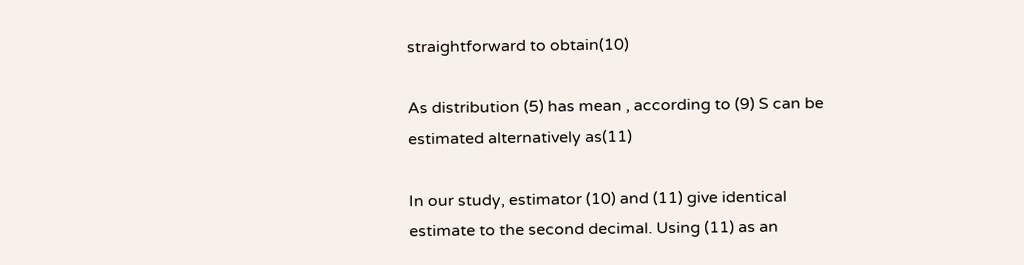straightforward to obtain(10)

As distribution (5) has mean , according to (9) S can be estimated alternatively as(11)

In our study, estimator (10) and (11) give identical estimate to the second decimal. Using (11) as an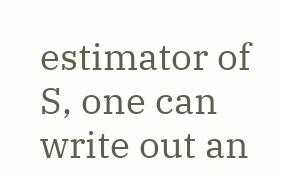estimator of S, one can write out an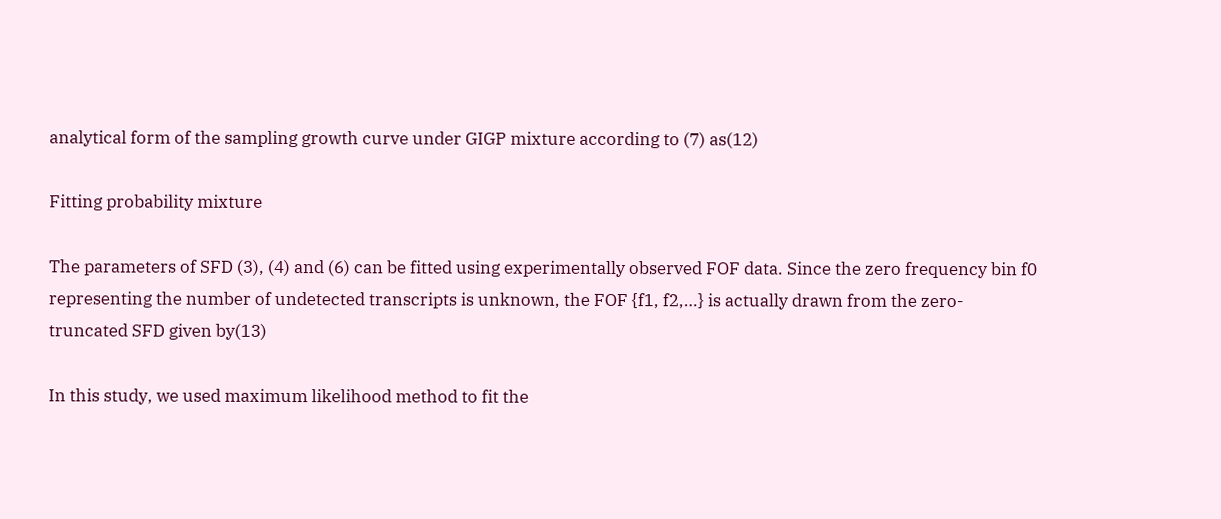analytical form of the sampling growth curve under GIGP mixture according to (7) as(12)

Fitting probability mixture

The parameters of SFD (3), (4) and (6) can be fitted using experimentally observed FOF data. Since the zero frequency bin f0 representing the number of undetected transcripts is unknown, the FOF {f1, f2,…} is actually drawn from the zero-truncated SFD given by(13)

In this study, we used maximum likelihood method to fit the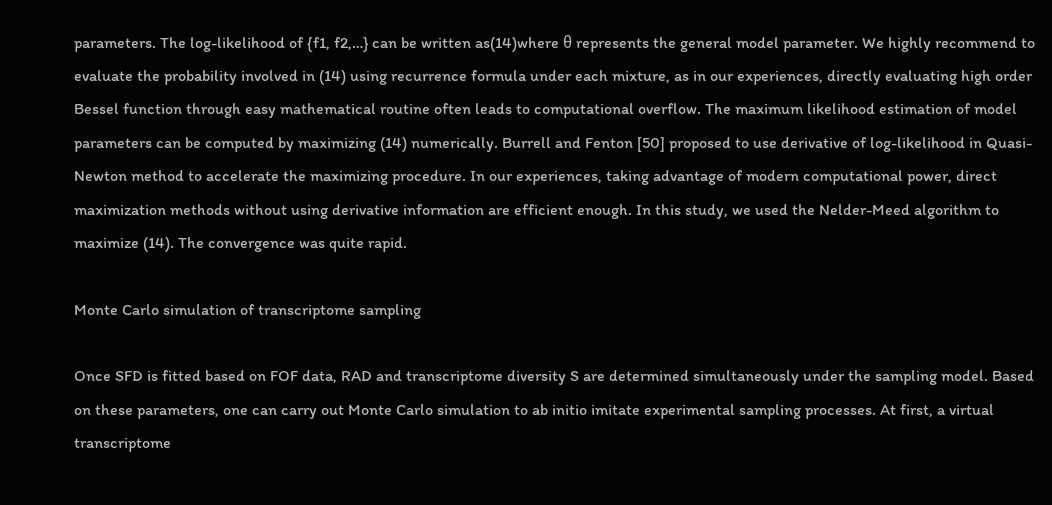parameters. The log-likelihood of {f1, f2,…} can be written as(14)where θ represents the general model parameter. We highly recommend to evaluate the probability involved in (14) using recurrence formula under each mixture, as in our experiences, directly evaluating high order Bessel function through easy mathematical routine often leads to computational overflow. The maximum likelihood estimation of model parameters can be computed by maximizing (14) numerically. Burrell and Fenton [50] proposed to use derivative of log-likelihood in Quasi-Newton method to accelerate the maximizing procedure. In our experiences, taking advantage of modern computational power, direct maximization methods without using derivative information are efficient enough. In this study, we used the Nelder-Meed algorithm to maximize (14). The convergence was quite rapid.

Monte Carlo simulation of transcriptome sampling

Once SFD is fitted based on FOF data, RAD and transcriptome diversity S are determined simultaneously under the sampling model. Based on these parameters, one can carry out Monte Carlo simulation to ab initio imitate experimental sampling processes. At first, a virtual transcriptome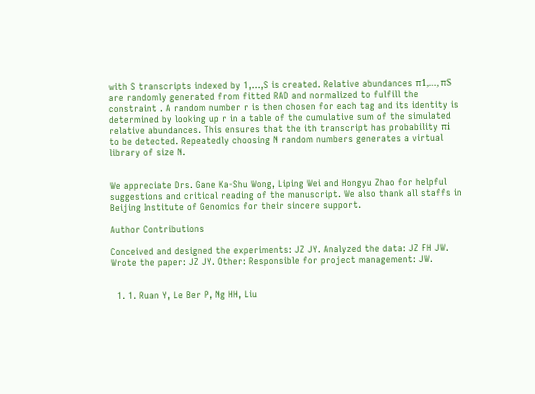with S transcripts indexed by 1,…,S is created. Relative abundances π1,…, πS are randomly generated from fitted RAD and normalized to fulfill the constraint . A random number r is then chosen for each tag and its identity is determined by looking up r in a table of the cumulative sum of the simulated relative abundances. This ensures that the ith transcript has probability πi to be detected. Repeatedly choosing N random numbers generates a virtual library of size N.


We appreciate Drs. Gane Ka-Shu Wong, Liping Wei and Hongyu Zhao for helpful suggestions and critical reading of the manuscript. We also thank all staffs in Beijing Institute of Genomics for their sincere support.

Author Contributions

Conceived and designed the experiments: JZ JY. Analyzed the data: JZ FH JW. Wrote the paper: JZ JY. Other: Responsible for project management: JW.


  1. 1. Ruan Y, Le Ber P, Ng HH, Liu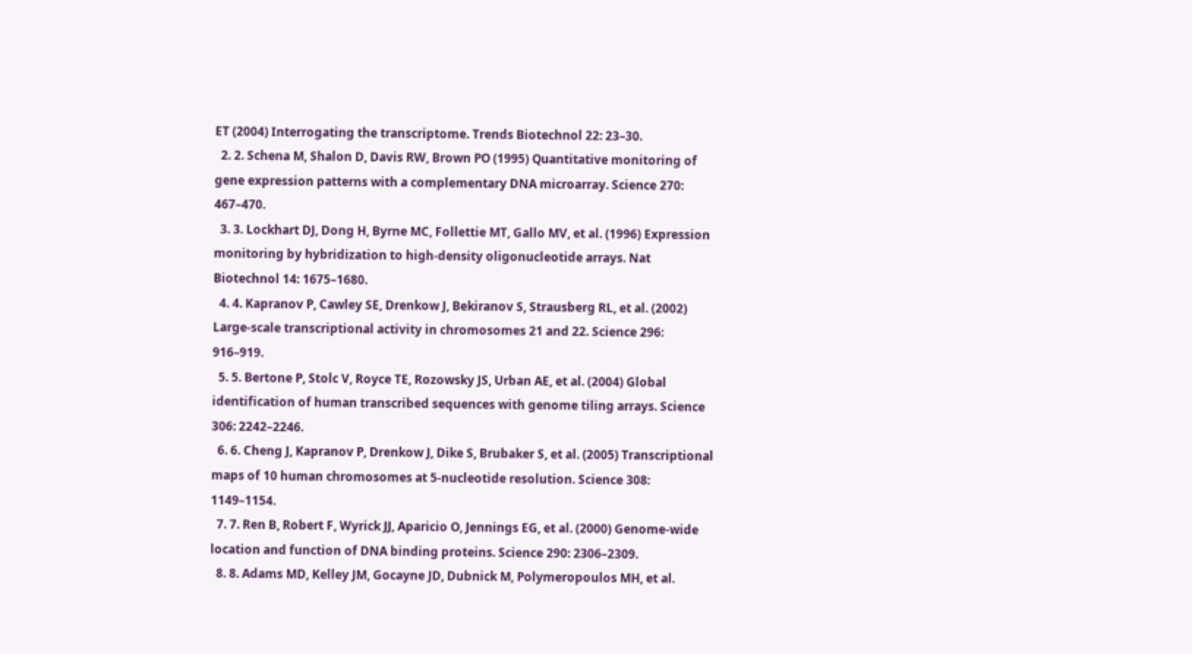ET (2004) Interrogating the transcriptome. Trends Biotechnol 22: 23–30.
  2. 2. Schena M, Shalon D, Davis RW, Brown PO (1995) Quantitative monitoring of gene expression patterns with a complementary DNA microarray. Science 270: 467–470.
  3. 3. Lockhart DJ, Dong H, Byrne MC, Follettie MT, Gallo MV, et al. (1996) Expression monitoring by hybridization to high-density oligonucleotide arrays. Nat Biotechnol 14: 1675–1680.
  4. 4. Kapranov P, Cawley SE, Drenkow J, Bekiranov S, Strausberg RL, et al. (2002) Large-scale transcriptional activity in chromosomes 21 and 22. Science 296: 916–919.
  5. 5. Bertone P, Stolc V, Royce TE, Rozowsky JS, Urban AE, et al. (2004) Global identification of human transcribed sequences with genome tiling arrays. Science 306: 2242–2246.
  6. 6. Cheng J, Kapranov P, Drenkow J, Dike S, Brubaker S, et al. (2005) Transcriptional maps of 10 human chromosomes at 5-nucleotide resolution. Science 308: 1149–1154.
  7. 7. Ren B, Robert F, Wyrick JJ, Aparicio O, Jennings EG, et al. (2000) Genome-wide location and function of DNA binding proteins. Science 290: 2306–2309.
  8. 8. Adams MD, Kelley JM, Gocayne JD, Dubnick M, Polymeropoulos MH, et al.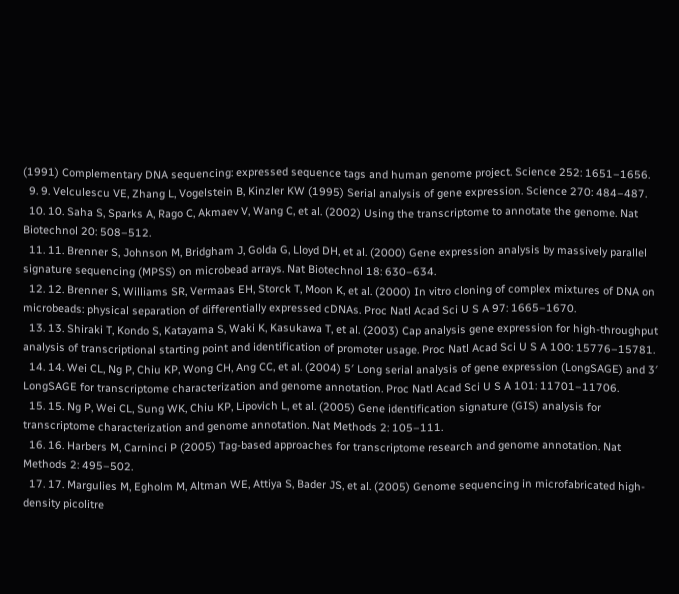(1991) Complementary DNA sequencing: expressed sequence tags and human genome project. Science 252: 1651–1656.
  9. 9. Velculescu VE, Zhang L, Vogelstein B, Kinzler KW (1995) Serial analysis of gene expression. Science 270: 484–487.
  10. 10. Saha S, Sparks A, Rago C, Akmaev V, Wang C, et al. (2002) Using the transcriptome to annotate the genome. Nat Biotechnol 20: 508–512.
  11. 11. Brenner S, Johnson M, Bridgham J, Golda G, Lloyd DH, et al. (2000) Gene expression analysis by massively parallel signature sequencing (MPSS) on microbead arrays. Nat Biotechnol 18: 630–634.
  12. 12. Brenner S, Williams SR, Vermaas EH, Storck T, Moon K, et al. (2000) In vitro cloning of complex mixtures of DNA on microbeads: physical separation of differentially expressed cDNAs. Proc Natl Acad Sci U S A 97: 1665–1670.
  13. 13. Shiraki T, Kondo S, Katayama S, Waki K, Kasukawa T, et al. (2003) Cap analysis gene expression for high-throughput analysis of transcriptional starting point and identification of promoter usage. Proc Natl Acad Sci U S A 100: 15776–15781.
  14. 14. Wei CL, Ng P, Chiu KP, Wong CH, Ang CC, et al. (2004) 5′ Long serial analysis of gene expression (LongSAGE) and 3′ LongSAGE for transcriptome characterization and genome annotation. Proc Natl Acad Sci U S A 101: 11701–11706.
  15. 15. Ng P, Wei CL, Sung WK, Chiu KP, Lipovich L, et al. (2005) Gene identification signature (GIS) analysis for transcriptome characterization and genome annotation. Nat Methods 2: 105–111.
  16. 16. Harbers M, Carninci P (2005) Tag-based approaches for transcriptome research and genome annotation. Nat Methods 2: 495–502.
  17. 17. Margulies M, Egholm M, Altman WE, Attiya S, Bader JS, et al. (2005) Genome sequencing in microfabricated high-density picolitre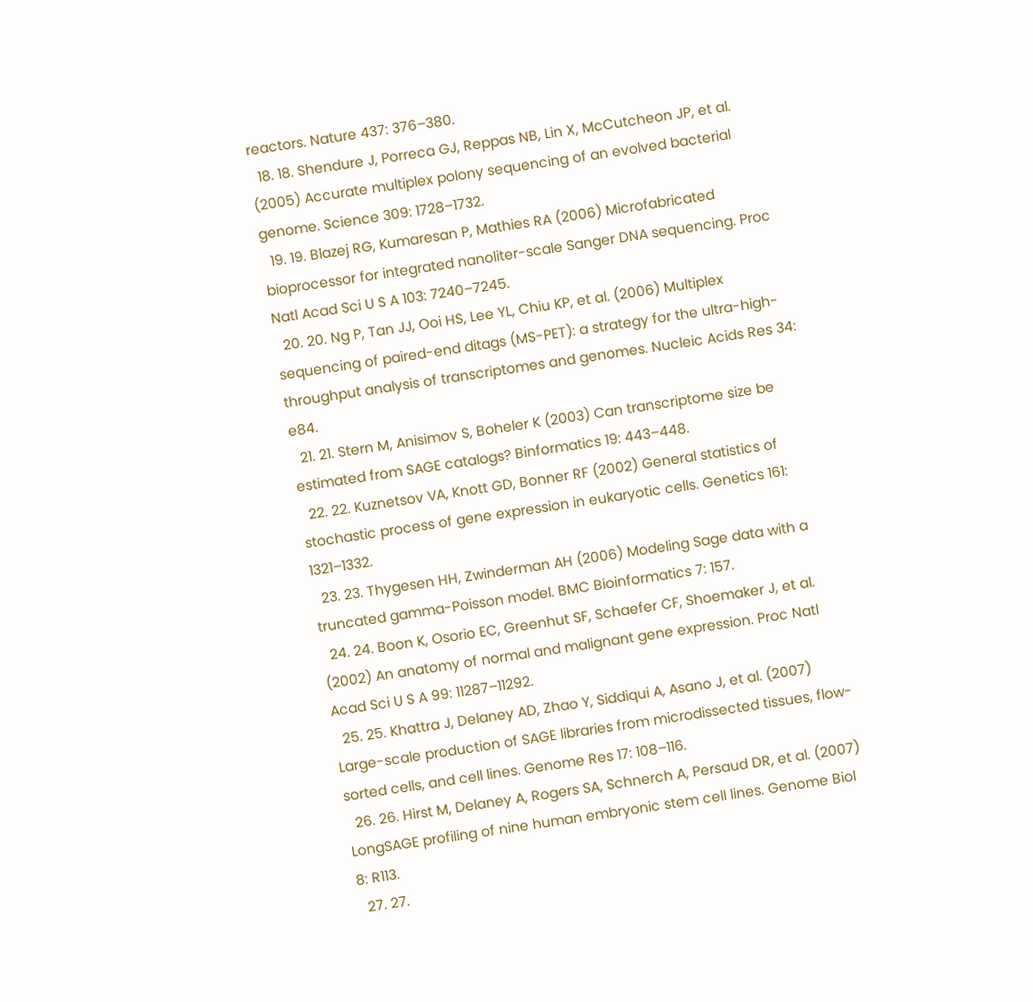reactors. Nature 437: 376–380.
  18. 18. Shendure J, Porreca GJ, Reppas NB, Lin X, McCutcheon JP, et al. (2005) Accurate multiplex polony sequencing of an evolved bacterial genome. Science 309: 1728–1732.
  19. 19. Blazej RG, Kumaresan P, Mathies RA (2006) Microfabricated bioprocessor for integrated nanoliter-scale Sanger DNA sequencing. Proc Natl Acad Sci U S A 103: 7240–7245.
  20. 20. Ng P, Tan JJ, Ooi HS, Lee YL, Chiu KP, et al. (2006) Multiplex sequencing of paired-end ditags (MS-PET): a strategy for the ultra-high-throughput analysis of transcriptomes and genomes. Nucleic Acids Res 34: e84.
  21. 21. Stern M, Anisimov S, Boheler K (2003) Can transcriptome size be estimated from SAGE catalogs? Binformatics 19: 443–448.
  22. 22. Kuznetsov VA, Knott GD, Bonner RF (2002) General statistics of stochastic process of gene expression in eukaryotic cells. Genetics 161: 1321–1332.
  23. 23. Thygesen HH, Zwinderman AH (2006) Modeling Sage data with a truncated gamma-Poisson model. BMC Bioinformatics 7: 157.
  24. 24. Boon K, Osorio EC, Greenhut SF, Schaefer CF, Shoemaker J, et al. (2002) An anatomy of normal and malignant gene expression. Proc Natl Acad Sci U S A 99: 11287–11292.
  25. 25. Khattra J, Delaney AD, Zhao Y, Siddiqui A, Asano J, et al. (2007) Large-scale production of SAGE libraries from microdissected tissues, flow-sorted cells, and cell lines. Genome Res 17: 108–116.
  26. 26. Hirst M, Delaney A, Rogers SA, Schnerch A, Persaud DR, et al. (2007) LongSAGE profiling of nine human embryonic stem cell lines. Genome Biol 8: R113.
  27. 27.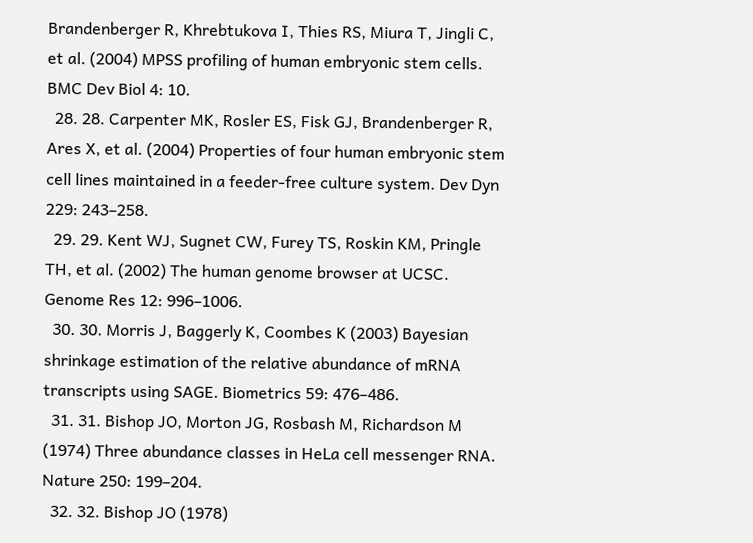Brandenberger R, Khrebtukova I, Thies RS, Miura T, Jingli C, et al. (2004) MPSS profiling of human embryonic stem cells. BMC Dev Biol 4: 10.
  28. 28. Carpenter MK, Rosler ES, Fisk GJ, Brandenberger R, Ares X, et al. (2004) Properties of four human embryonic stem cell lines maintained in a feeder-free culture system. Dev Dyn 229: 243–258.
  29. 29. Kent WJ, Sugnet CW, Furey TS, Roskin KM, Pringle TH, et al. (2002) The human genome browser at UCSC. Genome Res 12: 996–1006.
  30. 30. Morris J, Baggerly K, Coombes K (2003) Bayesian shrinkage estimation of the relative abundance of mRNA transcripts using SAGE. Biometrics 59: 476–486.
  31. 31. Bishop JO, Morton JG, Rosbash M, Richardson M (1974) Three abundance classes in HeLa cell messenger RNA. Nature 250: 199–204.
  32. 32. Bishop JO (1978)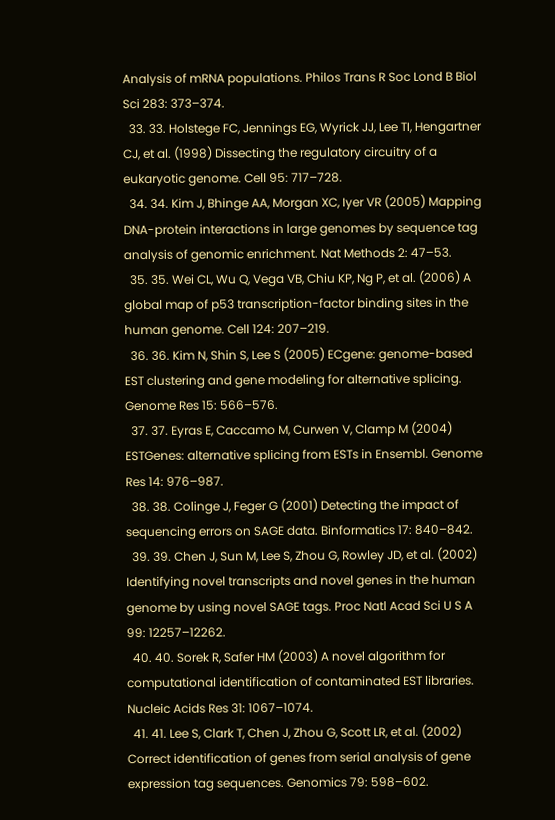Analysis of mRNA populations. Philos Trans R Soc Lond B Biol Sci 283: 373–374.
  33. 33. Holstege FC, Jennings EG, Wyrick JJ, Lee TI, Hengartner CJ, et al. (1998) Dissecting the regulatory circuitry of a eukaryotic genome. Cell 95: 717–728.
  34. 34. Kim J, Bhinge AA, Morgan XC, Iyer VR (2005) Mapping DNA-protein interactions in large genomes by sequence tag analysis of genomic enrichment. Nat Methods 2: 47–53.
  35. 35. Wei CL, Wu Q, Vega VB, Chiu KP, Ng P, et al. (2006) A global map of p53 transcription-factor binding sites in the human genome. Cell 124: 207–219.
  36. 36. Kim N, Shin S, Lee S (2005) ECgene: genome-based EST clustering and gene modeling for alternative splicing. Genome Res 15: 566–576.
  37. 37. Eyras E, Caccamo M, Curwen V, Clamp M (2004) ESTGenes: alternative splicing from ESTs in Ensembl. Genome Res 14: 976–987.
  38. 38. Colinge J, Feger G (2001) Detecting the impact of sequencing errors on SAGE data. Binformatics 17: 840–842.
  39. 39. Chen J, Sun M, Lee S, Zhou G, Rowley JD, et al. (2002) Identifying novel transcripts and novel genes in the human genome by using novel SAGE tags. Proc Natl Acad Sci U S A 99: 12257–12262.
  40. 40. Sorek R, Safer HM (2003) A novel algorithm for computational identification of contaminated EST libraries. Nucleic Acids Res 31: 1067–1074.
  41. 41. Lee S, Clark T, Chen J, Zhou G, Scott LR, et al. (2002) Correct identification of genes from serial analysis of gene expression tag sequences. Genomics 79: 598–602.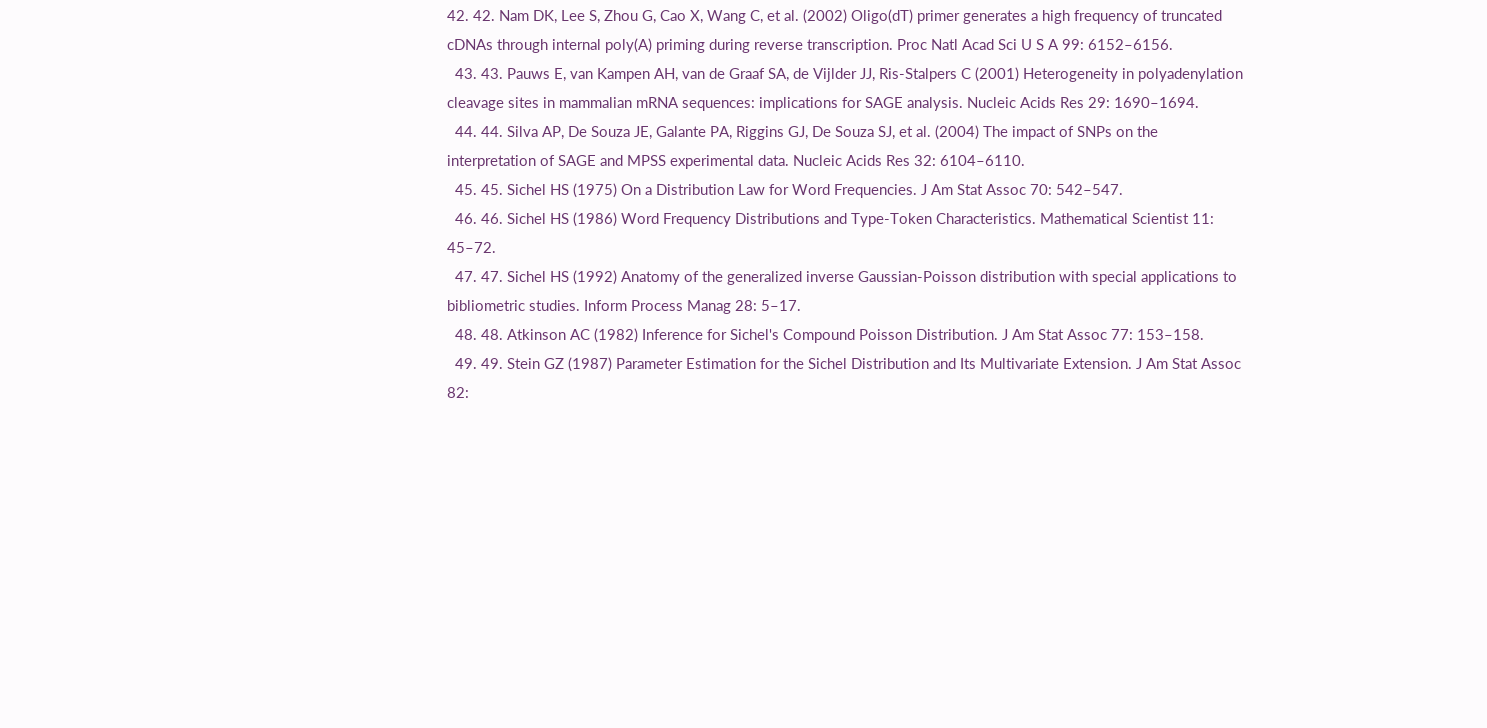42. 42. Nam DK, Lee S, Zhou G, Cao X, Wang C, et al. (2002) Oligo(dT) primer generates a high frequency of truncated cDNAs through internal poly(A) priming during reverse transcription. Proc Natl Acad Sci U S A 99: 6152–6156.
  43. 43. Pauws E, van Kampen AH, van de Graaf SA, de Vijlder JJ, Ris-Stalpers C (2001) Heterogeneity in polyadenylation cleavage sites in mammalian mRNA sequences: implications for SAGE analysis. Nucleic Acids Res 29: 1690–1694.
  44. 44. Silva AP, De Souza JE, Galante PA, Riggins GJ, De Souza SJ, et al. (2004) The impact of SNPs on the interpretation of SAGE and MPSS experimental data. Nucleic Acids Res 32: 6104–6110.
  45. 45. Sichel HS (1975) On a Distribution Law for Word Frequencies. J Am Stat Assoc 70: 542–547.
  46. 46. Sichel HS (1986) Word Frequency Distributions and Type-Token Characteristics. Mathematical Scientist 11: 45–72.
  47. 47. Sichel HS (1992) Anatomy of the generalized inverse Gaussian-Poisson distribution with special applications to bibliometric studies. Inform Process Manag 28: 5–17.
  48. 48. Atkinson AC (1982) Inference for Sichel's Compound Poisson Distribution. J Am Stat Assoc 77: 153–158.
  49. 49. Stein GZ (1987) Parameter Estimation for the Sichel Distribution and Its Multivariate Extension. J Am Stat Assoc 82: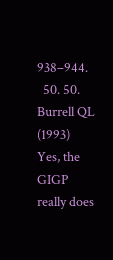938–944.
  50. 50. Burrell QL (1993) Yes, the GIGP really does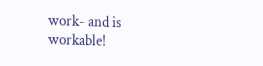work- and is workable!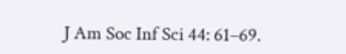J Am Soc Inf Sci 44: 61–69.